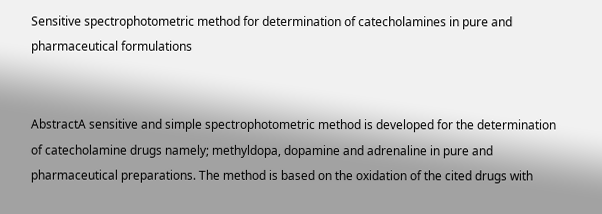Sensitive spectrophotometric method for determination of catecholamines in pure and pharmaceutical formulations


AbstractA sensitive and simple spectrophotometric method is developed for the determination of catecholamine drugs namely; methyldopa, dopamine and adrenaline in pure and pharmaceutical preparations. The method is based on the oxidation of the cited drugs with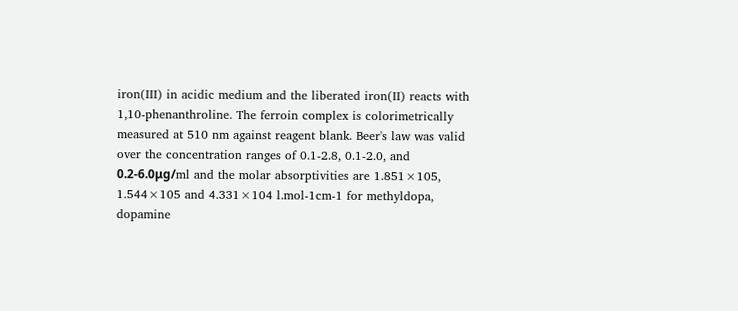iron(III) in acidic medium and the liberated iron(II) reacts with 1,10-phenanthroline. The ferroin complex is colorimetrically measured at 510 nm against reagent blank. Beer's law was valid over the concentration ranges of 0.1-2.8, 0.1-2.0, and 0.2-6.0μg/ml and the molar absorptivities are 1.851×105, 1.544×105 and 4.331×104 l.mol-1cm-1 for methyldopa, dopamine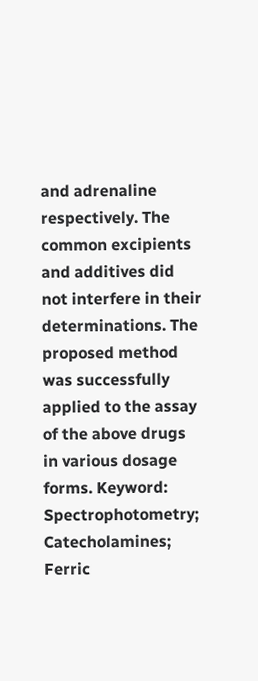and adrenaline respectively. The common excipients and additives did not interfere in their determinations. The proposed method was successfully applied to the assay of the above drugs in various dosage forms. Keyword: Spectrophotometry; Catecholamines; Ferric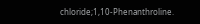chloride;1,10-Phenanthroline.